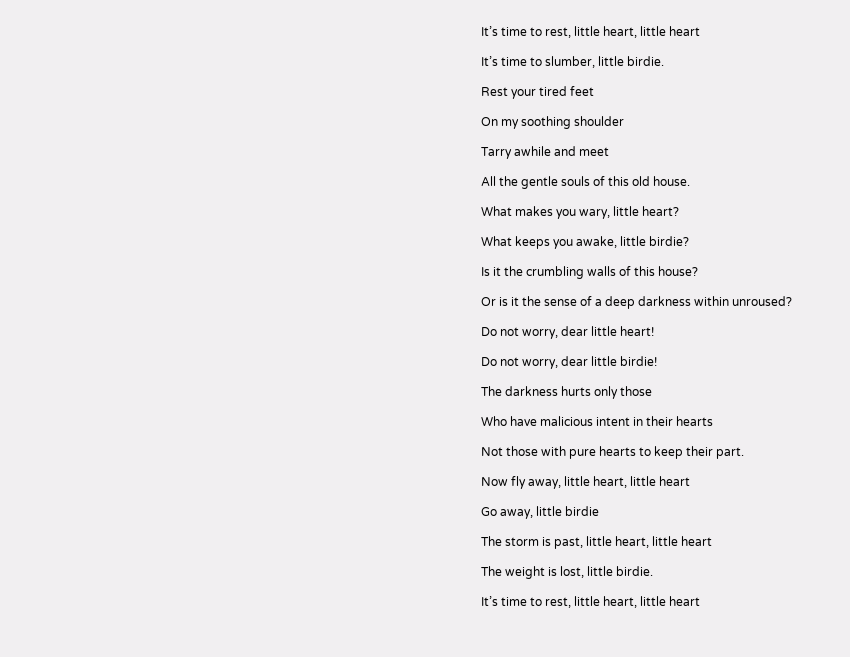It’s time to rest, little heart, little heart

It’s time to slumber, little birdie.

Rest your tired feet

On my soothing shoulder

Tarry awhile and meet

All the gentle souls of this old house.

What makes you wary, little heart?

What keeps you awake, little birdie?

Is it the crumbling walls of this house?

Or is it the sense of a deep darkness within unroused?

Do not worry, dear little heart!

Do not worry, dear little birdie!

The darkness hurts only those

Who have malicious intent in their hearts

Not those with pure hearts to keep their part.

Now fly away, little heart, little heart

Go away, little birdie

The storm is past, little heart, little heart

The weight is lost, little birdie.

It’s time to rest, little heart, little heart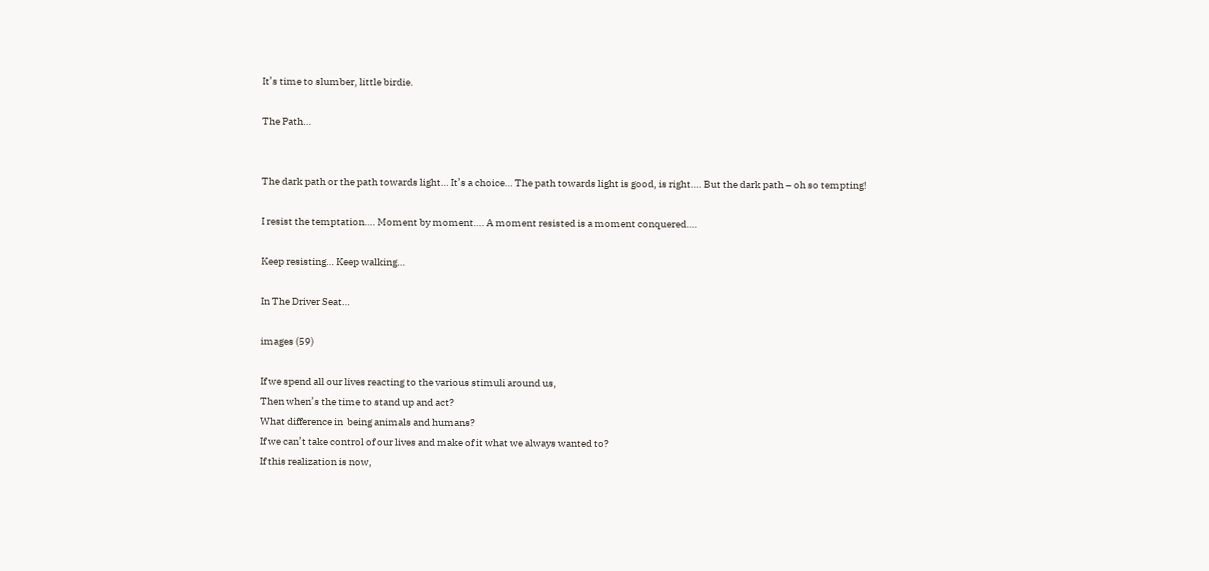It’s time to slumber, little birdie.

The Path…


The dark path or the path towards light… It’s a choice… The path towards light is good, is right…. But the dark path – oh so tempting!

I resist the temptation…. Moment by moment…. A moment resisted is a moment conquered….

Keep resisting… Keep walking…

In The Driver Seat…

images (59)

If we spend all our lives reacting to the various stimuli around us,
Then when’s the time to stand up and act?
What difference in  being animals and humans?
If we can’t take control of our lives and make of it what we always wanted to?
If this realization is now,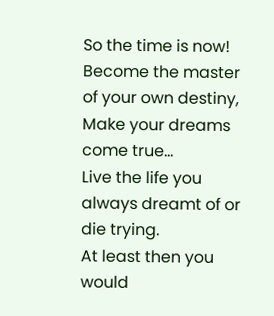So the time is now!
Become the master of your own destiny,
Make your dreams come true…
Live the life you always dreamt of or die trying.
At least then you would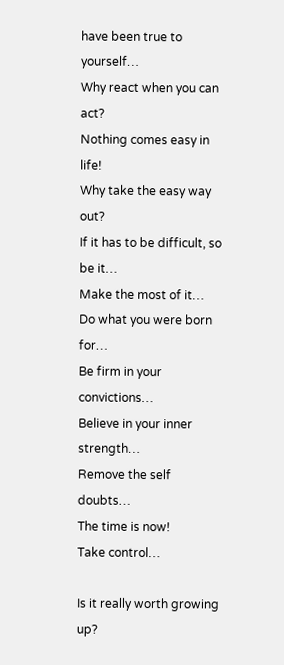have been true to yourself…
Why react when you can act?
Nothing comes easy in life!
Why take the easy way out?
If it has to be difficult, so be it…
Make the most of it…
Do what you were born for…
Be firm in your convictions…
Believe in your inner strength…
Remove the self doubts…
The time is now!
Take control…

Is it really worth growing up?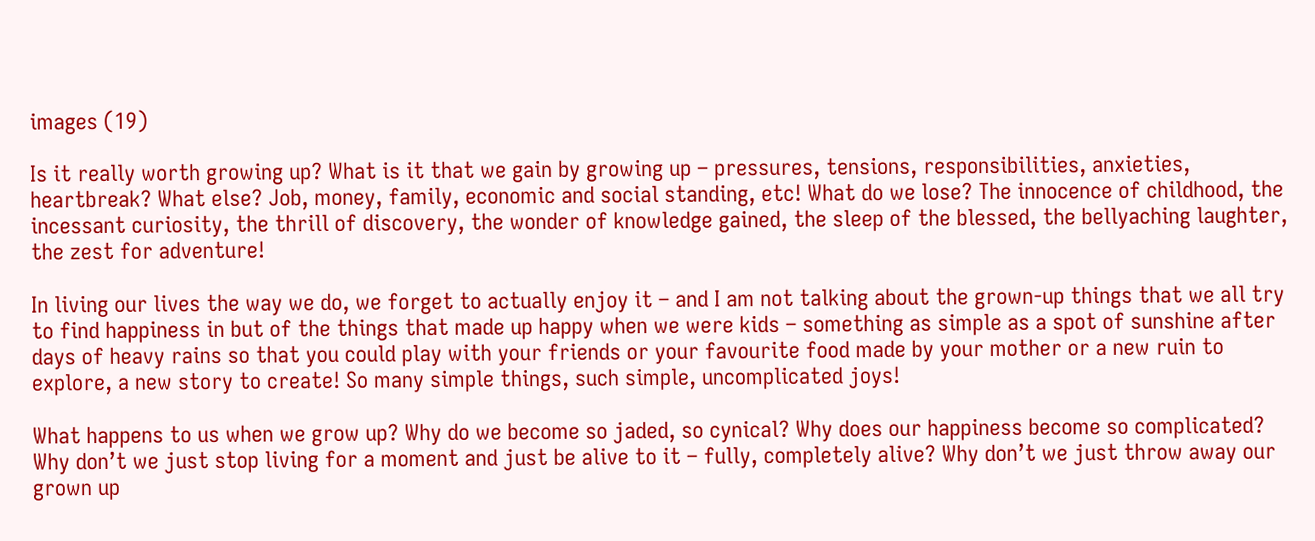images (19)

Is it really worth growing up? What is it that we gain by growing up – pressures, tensions, responsibilities, anxieties, heartbreak? What else? Job, money, family, economic and social standing, etc! What do we lose? The innocence of childhood, the incessant curiosity, the thrill of discovery, the wonder of knowledge gained, the sleep of the blessed, the bellyaching laughter, the zest for adventure!

In living our lives the way we do, we forget to actually enjoy it – and I am not talking about the grown-up things that we all try to find happiness in but of the things that made up happy when we were kids – something as simple as a spot of sunshine after days of heavy rains so that you could play with your friends or your favourite food made by your mother or a new ruin to explore, a new story to create! So many simple things, such simple, uncomplicated joys!

What happens to us when we grow up? Why do we become so jaded, so cynical? Why does our happiness become so complicated? Why don’t we just stop living for a moment and just be alive to it – fully, completely alive? Why don’t we just throw away our grown up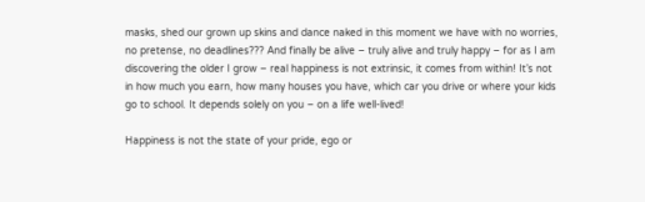masks, shed our grown up skins and dance naked in this moment we have with no worries, no pretense, no deadlines??? And finally be alive – truly alive and truly happy – for as I am discovering the older I grow – real happiness is not extrinsic, it comes from within! It’s not in how much you earn, how many houses you have, which car you drive or where your kids go to school. It depends solely on you – on a life well-lived!

Happiness is not the state of your pride, ego or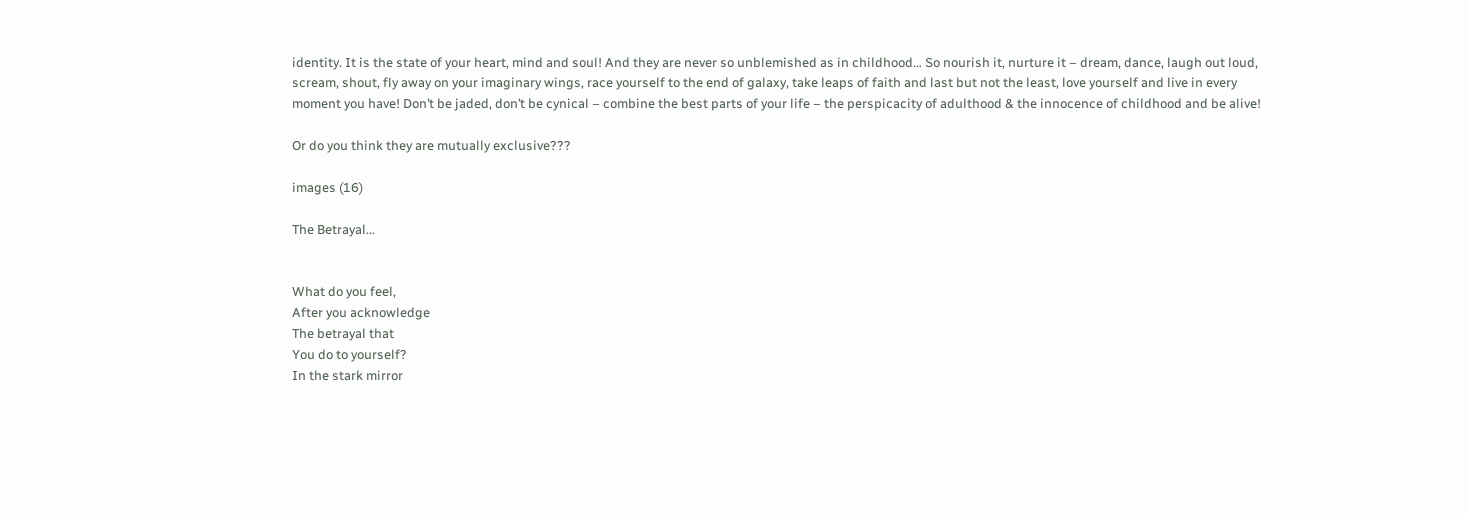identity. It is the state of your heart, mind and soul! And they are never so unblemished as in childhood… So nourish it, nurture it – dream, dance, laugh out loud, scream, shout, fly away on your imaginary wings, race yourself to the end of galaxy, take leaps of faith and last but not the least, love yourself and live in every moment you have! Don’t be jaded, don’t be cynical – combine the best parts of your life – the perspicacity of adulthood & the innocence of childhood and be alive!

Or do you think they are mutually exclusive???

images (16)

The Betrayal…


What do you feel,
After you acknowledge
The betrayal that
You do to yourself?
In the stark mirror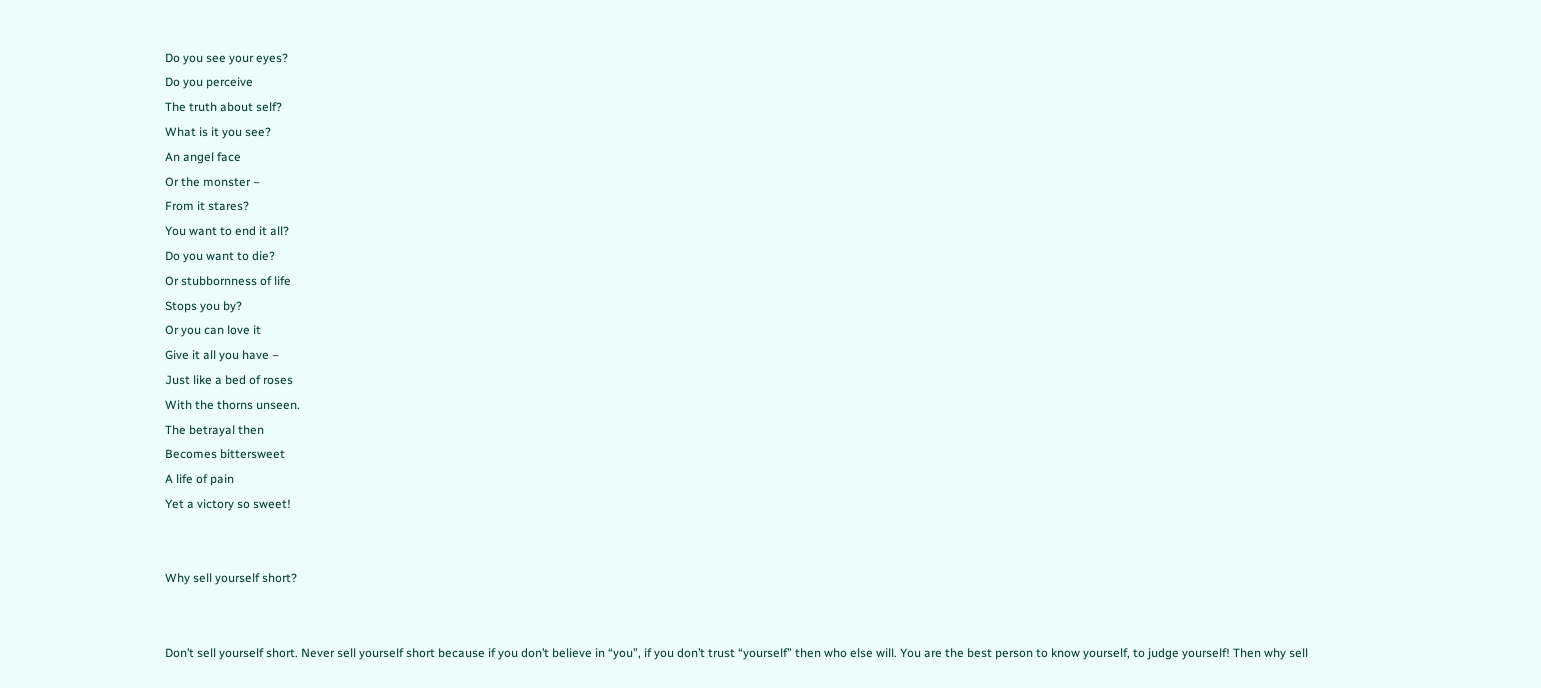Do you see your eyes?
Do you perceive
The truth about self?
What is it you see?
An angel face
Or the monster –
From it stares?
You want to end it all?
Do you want to die?
Or stubbornness of life
Stops you by?
Or you can love it
Give it all you have –
Just like a bed of roses
With the thorns unseen.
The betrayal then
Becomes bittersweet
A life of pain
Yet a victory so sweet!


Why sell yourself short?


Don’t sell yourself short. Never sell yourself short because if you don’t believe in “you”, if you don’t trust “yourself” then who else will. You are the best person to know yourself, to judge yourself! Then why sell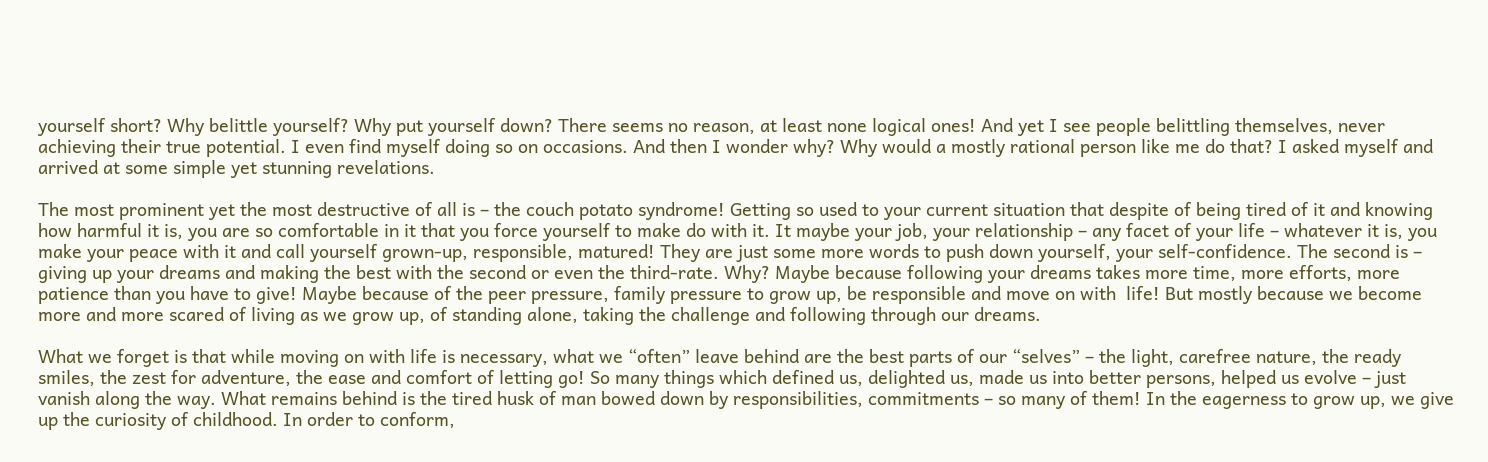yourself short? Why belittle yourself? Why put yourself down? There seems no reason, at least none logical ones! And yet I see people belittling themselves, never achieving their true potential. I even find myself doing so on occasions. And then I wonder why? Why would a mostly rational person like me do that? I asked myself and arrived at some simple yet stunning revelations.

The most prominent yet the most destructive of all is – the couch potato syndrome! Getting so used to your current situation that despite of being tired of it and knowing how harmful it is, you are so comfortable in it that you force yourself to make do with it. It maybe your job, your relationship – any facet of your life – whatever it is, you make your peace with it and call yourself grown-up, responsible, matured! They are just some more words to push down yourself, your self-confidence. The second is – giving up your dreams and making the best with the second or even the third-rate. Why? Maybe because following your dreams takes more time, more efforts, more patience than you have to give! Maybe because of the peer pressure, family pressure to grow up, be responsible and move on with  life! But mostly because we become more and more scared of living as we grow up, of standing alone, taking the challenge and following through our dreams.

What we forget is that while moving on with life is necessary, what we “often” leave behind are the best parts of our “selves” – the light, carefree nature, the ready smiles, the zest for adventure, the ease and comfort of letting go! So many things which defined us, delighted us, made us into better persons, helped us evolve – just vanish along the way. What remains behind is the tired husk of man bowed down by responsibilities, commitments – so many of them! In the eagerness to grow up, we give up the curiosity of childhood. In order to conform,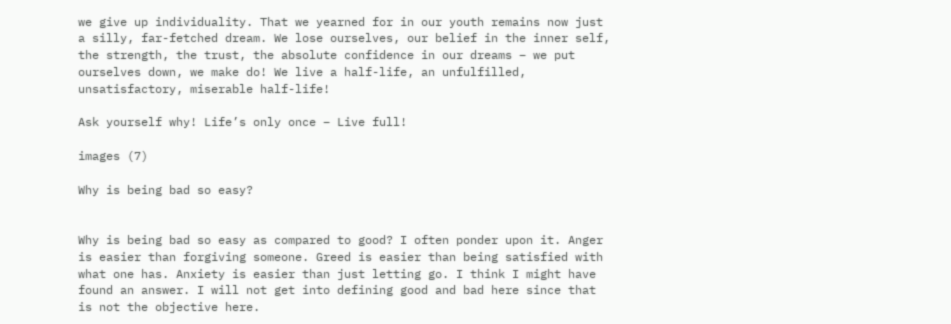we give up individuality. That we yearned for in our youth remains now just a silly, far-fetched dream. We lose ourselves, our belief in the inner self, the strength, the trust, the absolute confidence in our dreams – we put ourselves down, we make do! We live a half-life, an unfulfilled, unsatisfactory, miserable half-life!

Ask yourself why! Life’s only once – Live full!

images (7)

Why is being bad so easy?


Why is being bad so easy as compared to good? I often ponder upon it. Anger is easier than forgiving someone. Greed is easier than being satisfied with what one has. Anxiety is easier than just letting go. I think I might have found an answer. I will not get into defining good and bad here since that is not the objective here.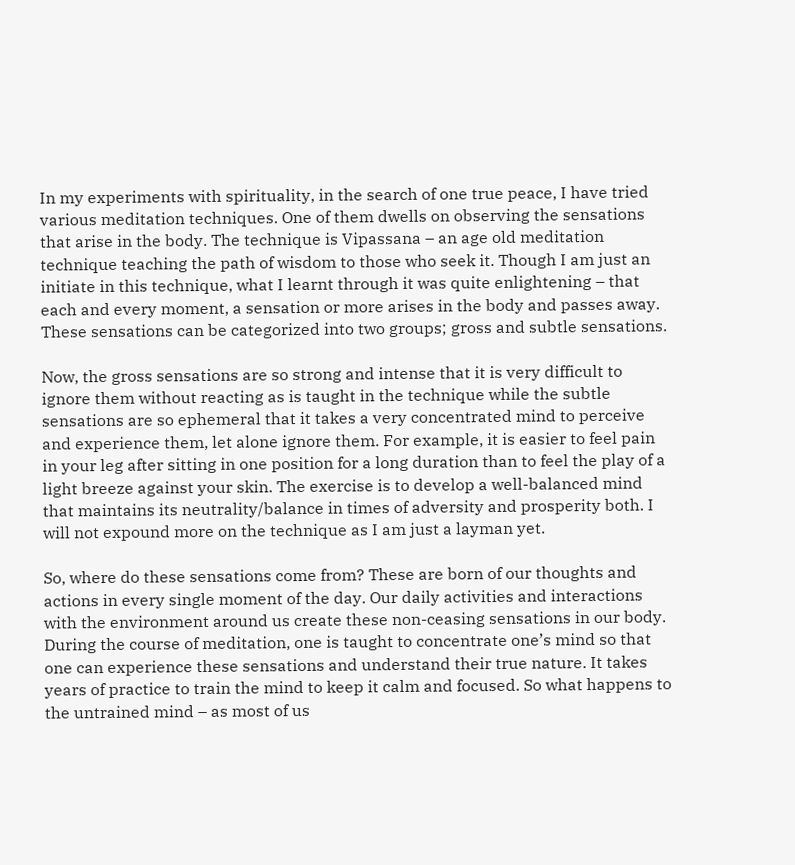In my experiments with spirituality, in the search of one true peace, I have tried various meditation techniques. One of them dwells on observing the sensations that arise in the body. The technique is Vipassana – an age old meditation technique teaching the path of wisdom to those who seek it. Though I am just an initiate in this technique, what I learnt through it was quite enlightening – that each and every moment, a sensation or more arises in the body and passes away. These sensations can be categorized into two groups; gross and subtle sensations.

Now, the gross sensations are so strong and intense that it is very difficult to ignore them without reacting as is taught in the technique while the subtle sensations are so ephemeral that it takes a very concentrated mind to perceive and experience them, let alone ignore them. For example, it is easier to feel pain in your leg after sitting in one position for a long duration than to feel the play of a light breeze against your skin. The exercise is to develop a well-balanced mind that maintains its neutrality/balance in times of adversity and prosperity both. I will not expound more on the technique as I am just a layman yet.

So, where do these sensations come from? These are born of our thoughts and actions in every single moment of the day. Our daily activities and interactions with the environment around us create these non-ceasing sensations in our body. During the course of meditation, one is taught to concentrate one’s mind so that one can experience these sensations and understand their true nature. It takes years of practice to train the mind to keep it calm and focused. So what happens to the untrained mind – as most of us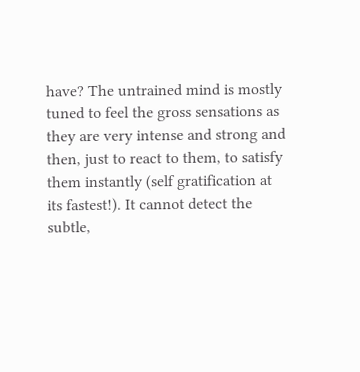have? The untrained mind is mostly tuned to feel the gross sensations as they are very intense and strong and then, just to react to them, to satisfy them instantly (self gratification at its fastest!). It cannot detect the subtle,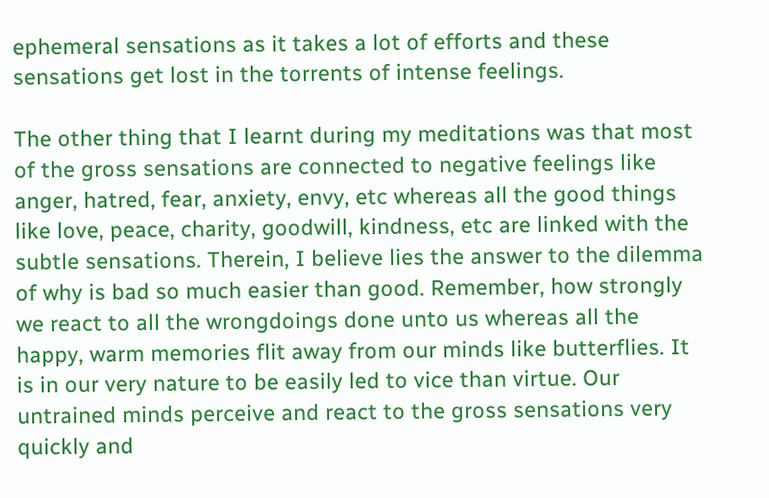ephemeral sensations as it takes a lot of efforts and these sensations get lost in the torrents of intense feelings.

The other thing that I learnt during my meditations was that most of the gross sensations are connected to negative feelings like anger, hatred, fear, anxiety, envy, etc whereas all the good things like love, peace, charity, goodwill, kindness, etc are linked with the subtle sensations. Therein, I believe lies the answer to the dilemma of why is bad so much easier than good. Remember, how strongly we react to all the wrongdoings done unto us whereas all the happy, warm memories flit away from our minds like butterflies. It is in our very nature to be easily led to vice than virtue. Our untrained minds perceive and react to the gross sensations very quickly and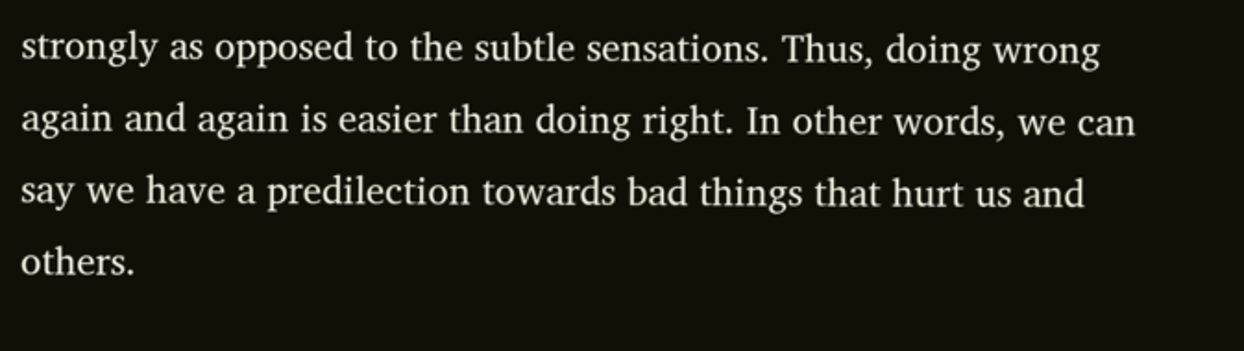strongly as opposed to the subtle sensations. Thus, doing wrong again and again is easier than doing right. In other words, we can say we have a predilection towards bad things that hurt us and others.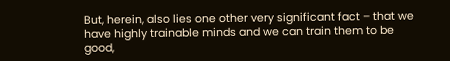But, herein, also lies one other very significant fact – that we have highly trainable minds and we can train them to be good,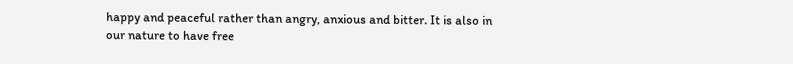happy and peaceful rather than angry, anxious and bitter. It is also in our nature to have free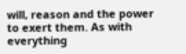will, reason and the power to exert them. As with everything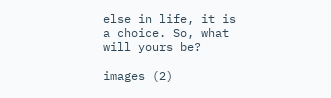else in life, it is a choice. So, what will yours be?

images (2)